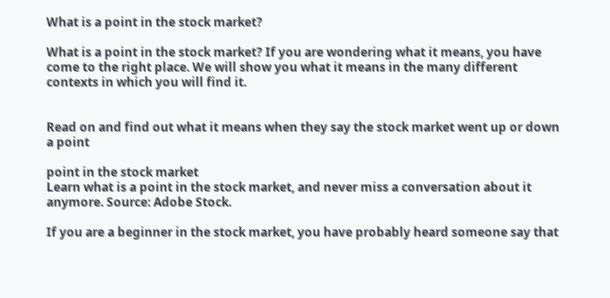What is a point in the stock market?

What is a point in the stock market? If you are wondering what it means, you have come to the right place. We will show you what it means in the many different contexts in which you will find it.


Read on and find out what it means when they say the stock market went up or down a point

point in the stock market
Learn what is a point in the stock market, and never miss a conversation about it anymore. Source: Adobe Stock.

If you are a beginner in the stock market, you have probably heard someone say that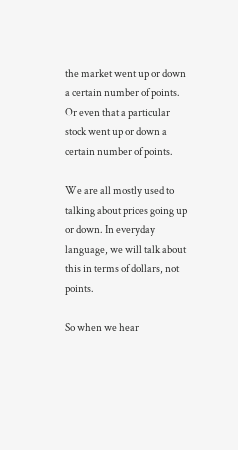the market went up or down a certain number of points. Or even that a particular stock went up or down a certain number of points.

We are all mostly used to talking about prices going up or down. In everyday language, we will talk about this in terms of dollars, not points.

So when we hear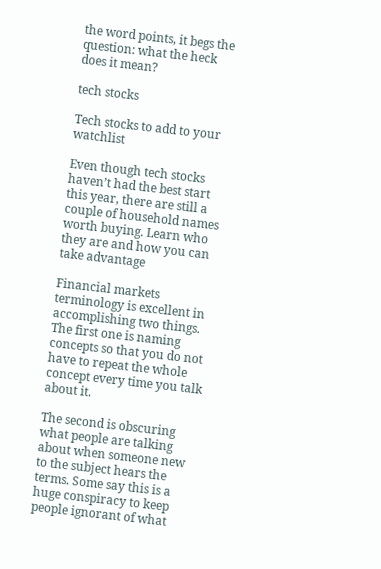the word points, it begs the question: what the heck does it mean?

tech stocks

Tech stocks to add to your watchlist

Even though tech stocks haven’t had the best start this year, there are still a couple of household names worth buying. Learn who they are and how you can take advantage

Financial markets terminology is excellent in accomplishing two things. The first one is naming concepts so that you do not have to repeat the whole concept every time you talk about it.

The second is obscuring what people are talking about when someone new to the subject hears the terms. Some say this is a huge conspiracy to keep people ignorant of what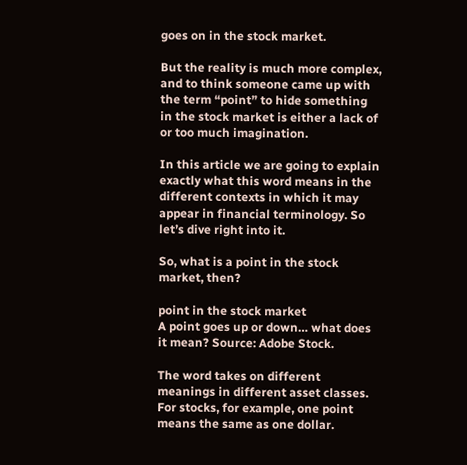goes on in the stock market.

But the reality is much more complex, and to think someone came up with the term “point” to hide something in the stock market is either a lack of or too much imagination.

In this article we are going to explain exactly what this word means in the different contexts in which it may appear in financial terminology. So let’s dive right into it.

So, what is a point in the stock market, then?

point in the stock market
A point goes up or down… what does it mean? Source: Adobe Stock.

The word takes on different meanings in different asset classes. For stocks, for example, one point means the same as one dollar.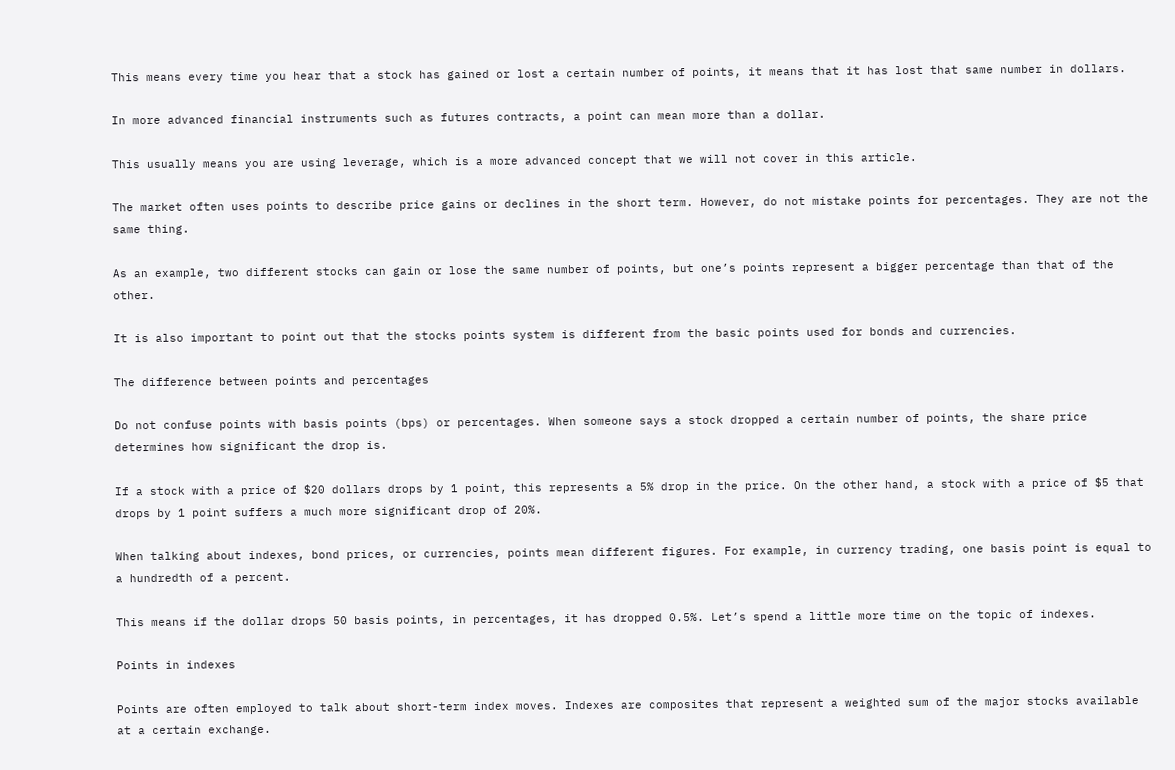This means every time you hear that a stock has gained or lost a certain number of points, it means that it has lost that same number in dollars.

In more advanced financial instruments such as futures contracts, a point can mean more than a dollar.

This usually means you are using leverage, which is a more advanced concept that we will not cover in this article.

The market often uses points to describe price gains or declines in the short term. However, do not mistake points for percentages. They are not the same thing.

As an example, two different stocks can gain or lose the same number of points, but one’s points represent a bigger percentage than that of the other.

It is also important to point out that the stocks points system is different from the basic points used for bonds and currencies.

The difference between points and percentages

Do not confuse points with basis points (bps) or percentages. When someone says a stock dropped a certain number of points, the share price determines how significant the drop is.

If a stock with a price of $20 dollars drops by 1 point, this represents a 5% drop in the price. On the other hand, a stock with a price of $5 that drops by 1 point suffers a much more significant drop of 20%.

When talking about indexes, bond prices, or currencies, points mean different figures. For example, in currency trading, one basis point is equal to a hundredth of a percent.

This means if the dollar drops 50 basis points, in percentages, it has dropped 0.5%. Let’s spend a little more time on the topic of indexes.

Points in indexes

Points are often employed to talk about short-term index moves. Indexes are composites that represent a weighted sum of the major stocks available at a certain exchange.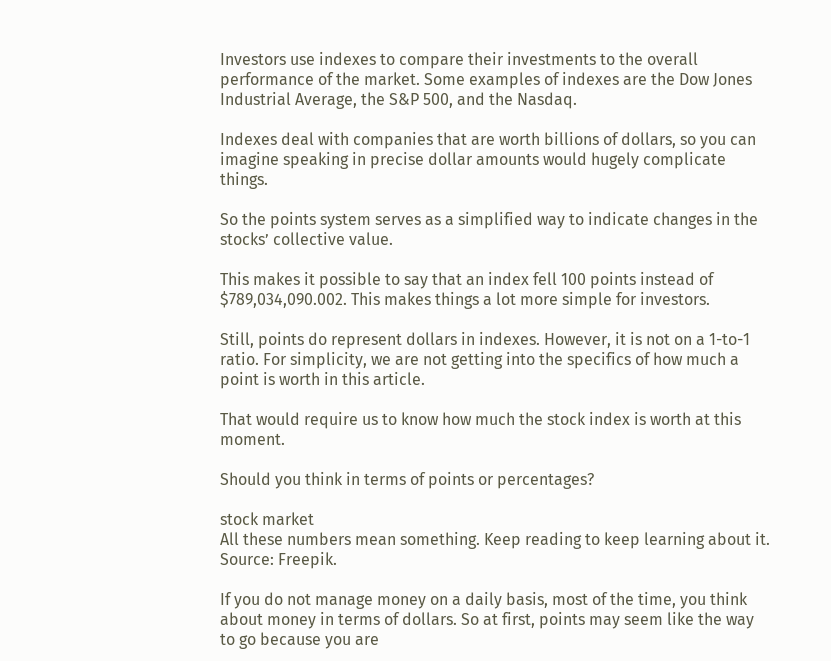Investors use indexes to compare their investments to the overall performance of the market. Some examples of indexes are the Dow Jones Industrial Average, the S&P 500, and the Nasdaq.

Indexes deal with companies that are worth billions of dollars, so you can imagine speaking in precise dollar amounts would hugely complicate things.

So the points system serves as a simplified way to indicate changes in the stocks’ collective value.

This makes it possible to say that an index fell 100 points instead of $789,034,090.002. This makes things a lot more simple for investors.

Still, points do represent dollars in indexes. However, it is not on a 1-to-1 ratio. For simplicity, we are not getting into the specifics of how much a point is worth in this article.

That would require us to know how much the stock index is worth at this moment.

Should you think in terms of points or percentages?

stock market
All these numbers mean something. Keep reading to keep learning about it. Source: Freepik.

If you do not manage money on a daily basis, most of the time, you think about money in terms of dollars. So at first, points may seem like the way to go because you are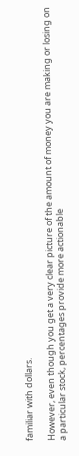familiar with dollars.

However, even though you get a very clear picture of the amount of money you are making or losing on a particular stock, percentages provide more actionable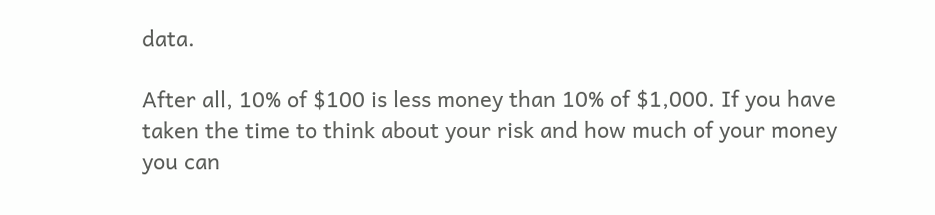data.

After all, 10% of $100 is less money than 10% of $1,000. If you have taken the time to think about your risk and how much of your money you can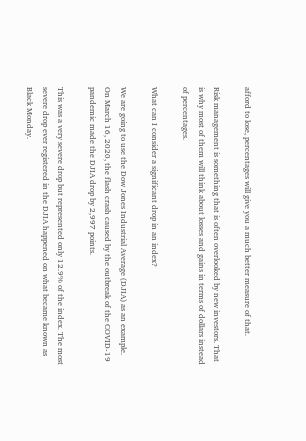afford to lose, percentages will give you a much better measure of that.

Risk management is something that is often overlooked by new investors. That is why most of them will think about losses and gains in terms of dollars instead of percentages.

What can I consider a significant drop in an index?

We are going to use the Dow Jones Industrial Average (DJIA) as an example. On March 16, 2020, the flash crash caused by the outbreak of the COVID-19 pandemic made the DJIA drop by 2,997 points.

This was a very severe drop but represented only 12.9% of the index. The most severe drop ever registered in the DJIA happened on what became known as Black Monday.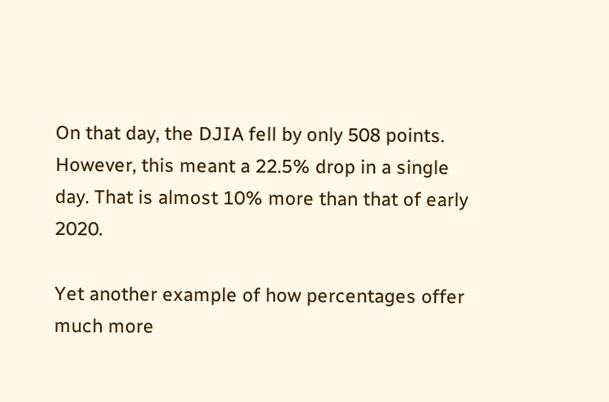On that day, the DJIA fell by only 508 points. However, this meant a 22.5% drop in a single day. That is almost 10% more than that of early 2020.

Yet another example of how percentages offer much more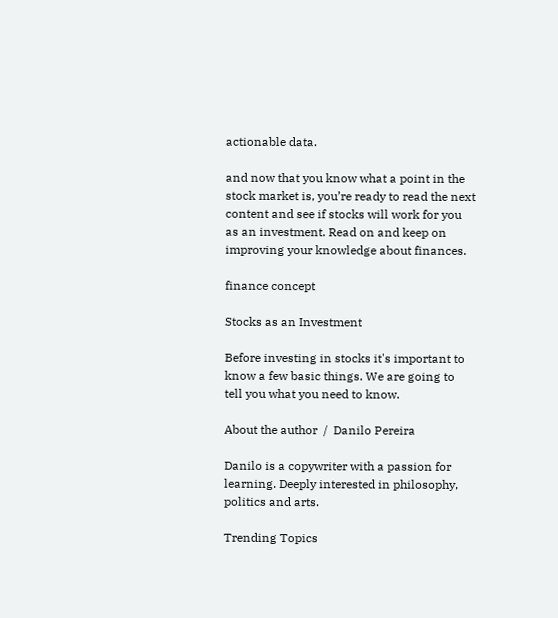actionable data.

and now that you know what a point in the stock market is, you’re ready to read the next content and see if stocks will work for you as an investment. Read on and keep on improving your knowledge about finances.

finance concept

Stocks as an Investment

Before investing in stocks it's important to know a few basic things. We are going to tell you what you need to know.

About the author  /  Danilo Pereira

Danilo is a copywriter with a passion for learning. Deeply interested in philosophy, politics and arts.

Trending Topics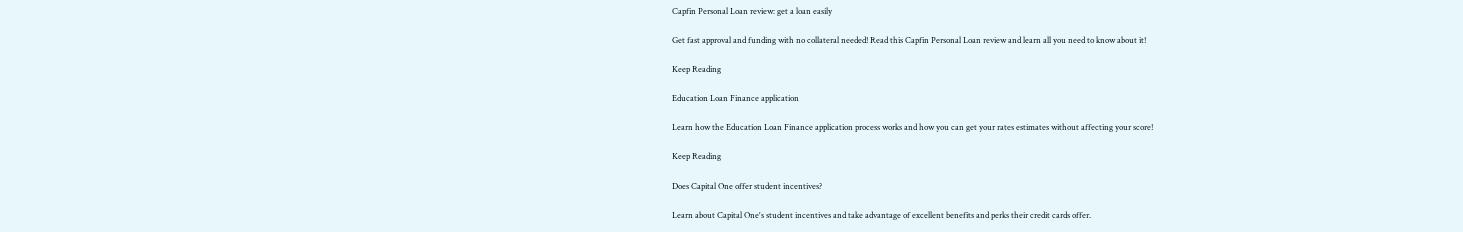Capfin Personal Loan review: get a loan easily

Get fast approval and funding with no collateral needed! Read this Capfin Personal Loan review and learn all you need to know about it!

Keep Reading

Education Loan Finance application

Learn how the Education Loan Finance application process works and how you can get your rates estimates without affecting your score!

Keep Reading

Does Capital One offer student incentives?

Learn about Capital One's student incentives and take advantage of excellent benefits and perks their credit cards offer.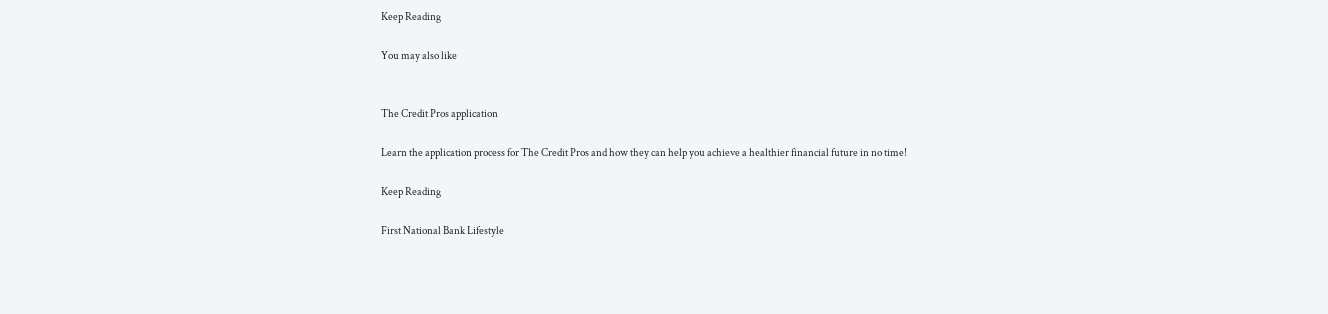Keep Reading

You may also like


The Credit Pros application

Learn the application process for The Credit Pros and how they can help you achieve a healthier financial future in no time!

Keep Reading

First National Bank Lifestyle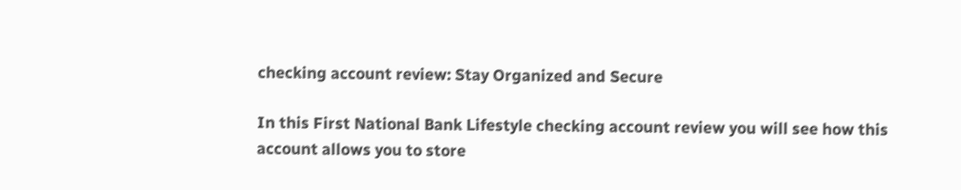checking account review: Stay Organized and Secure

In this First National Bank Lifestyle checking account review you will see how this account allows you to store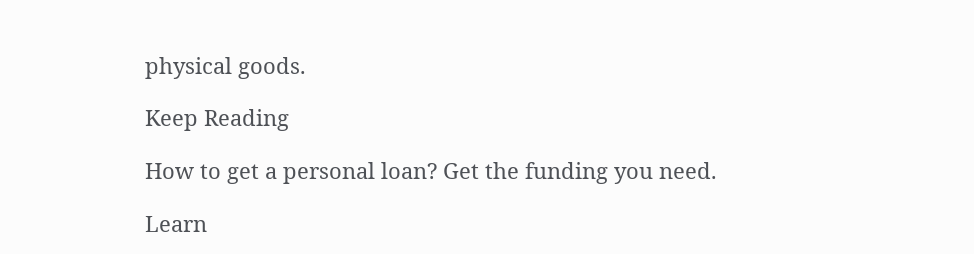physical goods.

Keep Reading

How to get a personal loan? Get the funding you need.

Learn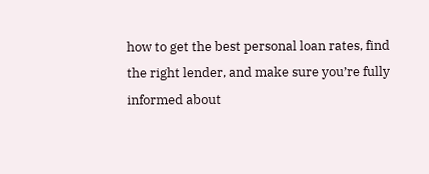how to get the best personal loan rates, find the right lender, and make sure you’re fully informed about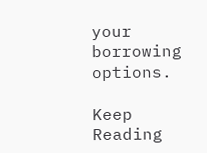your borrowing options.

Keep Reading